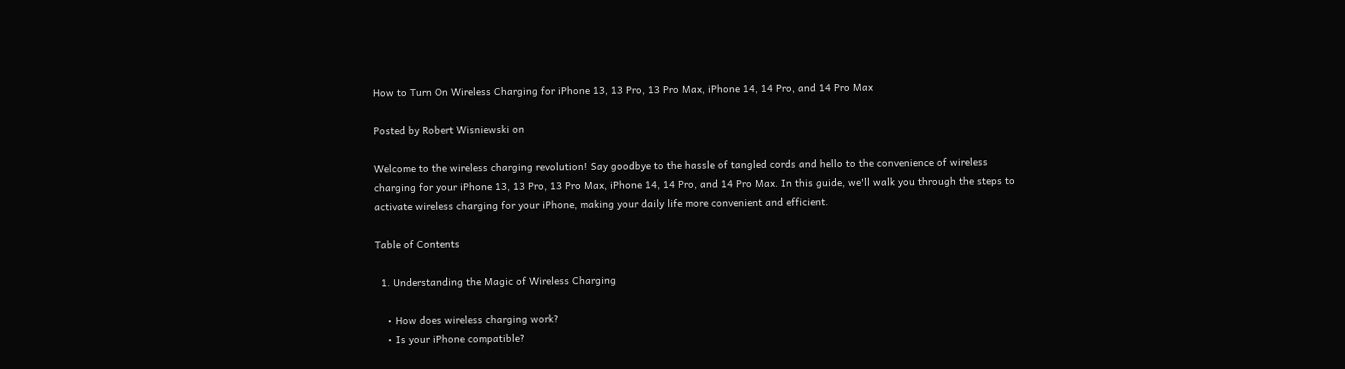How to Turn On Wireless Charging for iPhone 13, 13 Pro, 13 Pro Max, iPhone 14, 14 Pro, and 14 Pro Max

Posted by Robert Wisniewski on

Welcome to the wireless charging revolution! Say goodbye to the hassle of tangled cords and hello to the convenience of wireless charging for your iPhone 13, 13 Pro, 13 Pro Max, iPhone 14, 14 Pro, and 14 Pro Max. In this guide, we'll walk you through the steps to activate wireless charging for your iPhone, making your daily life more convenient and efficient.

Table of Contents

  1. Understanding the Magic of Wireless Charging

    • How does wireless charging work?
    • Is your iPhone compatible?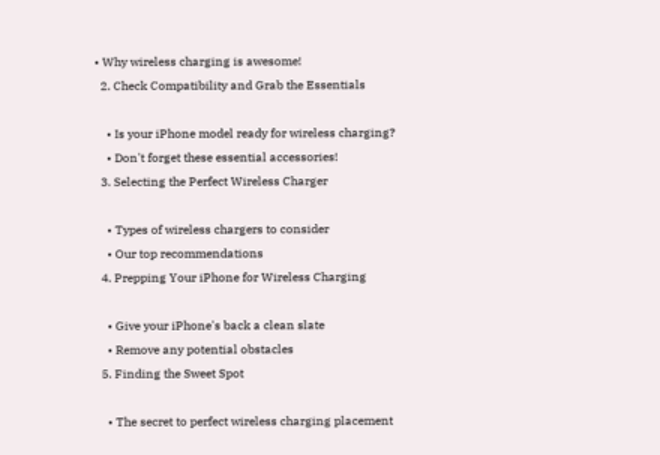• Why wireless charging is awesome!
  2. Check Compatibility and Grab the Essentials

    • Is your iPhone model ready for wireless charging?
    • Don't forget these essential accessories!
  3. Selecting the Perfect Wireless Charger

    • Types of wireless chargers to consider
    • Our top recommendations
  4. Prepping Your iPhone for Wireless Charging

    • Give your iPhone's back a clean slate
    • Remove any potential obstacles
  5. Finding the Sweet Spot

    • The secret to perfect wireless charging placement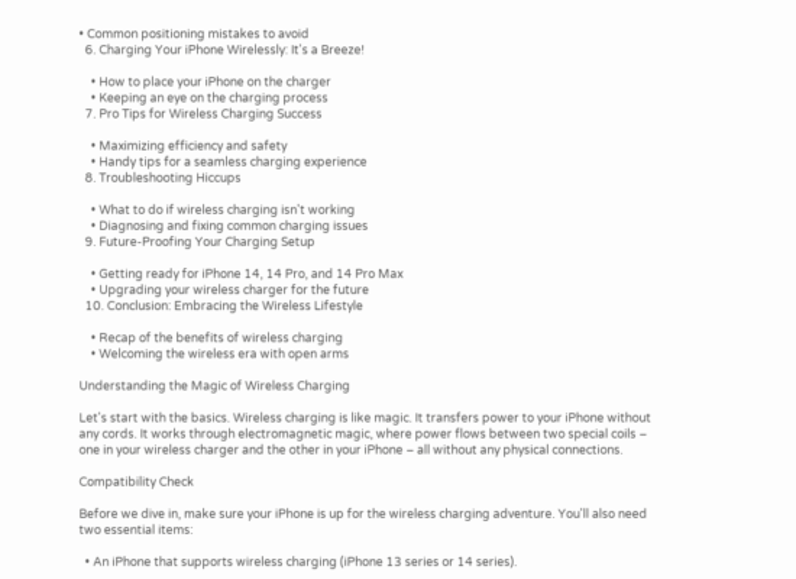• Common positioning mistakes to avoid
  6. Charging Your iPhone Wirelessly: It's a Breeze!

    • How to place your iPhone on the charger
    • Keeping an eye on the charging process
  7. Pro Tips for Wireless Charging Success

    • Maximizing efficiency and safety
    • Handy tips for a seamless charging experience
  8. Troubleshooting Hiccups

    • What to do if wireless charging isn't working
    • Diagnosing and fixing common charging issues
  9. Future-Proofing Your Charging Setup

    • Getting ready for iPhone 14, 14 Pro, and 14 Pro Max
    • Upgrading your wireless charger for the future
  10. Conclusion: Embracing the Wireless Lifestyle

    • Recap of the benefits of wireless charging
    • Welcoming the wireless era with open arms

Understanding the Magic of Wireless Charging

Let's start with the basics. Wireless charging is like magic. It transfers power to your iPhone without any cords. It works through electromagnetic magic, where power flows between two special coils – one in your wireless charger and the other in your iPhone – all without any physical connections.

Compatibility Check

Before we dive in, make sure your iPhone is up for the wireless charging adventure. You'll also need two essential items:

  • An iPhone that supports wireless charging (iPhone 13 series or 14 series).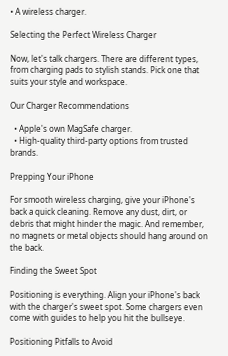• A wireless charger.

Selecting the Perfect Wireless Charger

Now, let's talk chargers. There are different types, from charging pads to stylish stands. Pick one that suits your style and workspace.

Our Charger Recommendations

  • Apple's own MagSafe charger.
  • High-quality third-party options from trusted brands.

Prepping Your iPhone

For smooth wireless charging, give your iPhone's back a quick cleaning. Remove any dust, dirt, or debris that might hinder the magic. And remember, no magnets or metal objects should hang around on the back.

Finding the Sweet Spot

Positioning is everything. Align your iPhone's back with the charger's sweet spot. Some chargers even come with guides to help you hit the bullseye.

Positioning Pitfalls to Avoid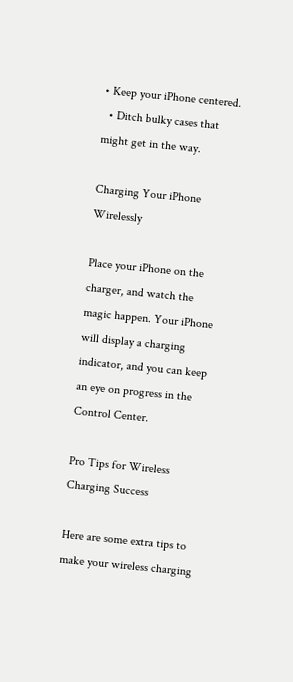• Keep your iPhone centered.
  • Ditch bulky cases that might get in the way.

Charging Your iPhone Wirelessly

Place your iPhone on the charger, and watch the magic happen. Your iPhone will display a charging indicator, and you can keep an eye on progress in the Control Center.

Pro Tips for Wireless Charging Success

Here are some extra tips to make your wireless charging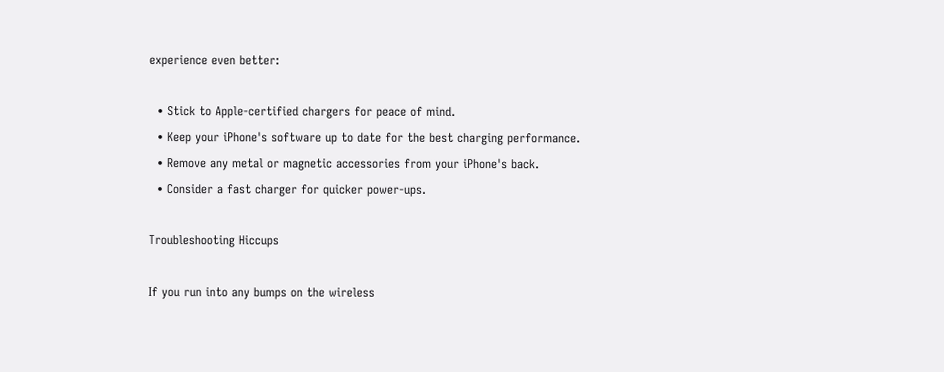experience even better:

  • Stick to Apple-certified chargers for peace of mind.
  • Keep your iPhone's software up to date for the best charging performance.
  • Remove any metal or magnetic accessories from your iPhone's back.
  • Consider a fast charger for quicker power-ups.

Troubleshooting Hiccups

If you run into any bumps on the wireless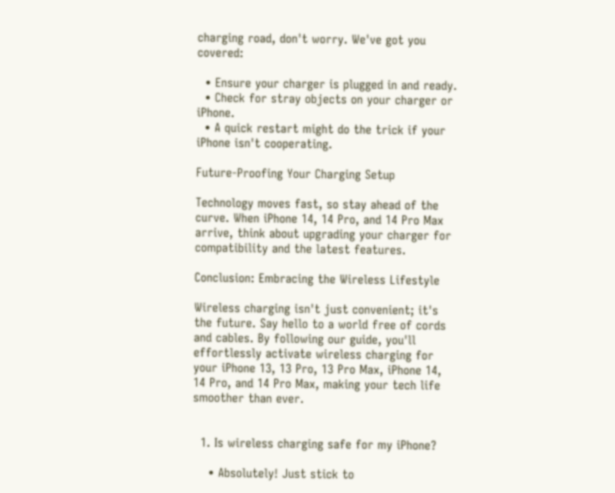charging road, don't worry. We've got you covered:

  • Ensure your charger is plugged in and ready.
  • Check for stray objects on your charger or iPhone.
  • A quick restart might do the trick if your iPhone isn't cooperating.

Future-Proofing Your Charging Setup

Technology moves fast, so stay ahead of the curve. When iPhone 14, 14 Pro, and 14 Pro Max arrive, think about upgrading your charger for compatibility and the latest features.

Conclusion: Embracing the Wireless Lifestyle

Wireless charging isn't just convenient; it's the future. Say hello to a world free of cords and cables. By following our guide, you'll effortlessly activate wireless charging for your iPhone 13, 13 Pro, 13 Pro Max, iPhone 14, 14 Pro, and 14 Pro Max, making your tech life smoother than ever.


  1. Is wireless charging safe for my iPhone?

    • Absolutely! Just stick to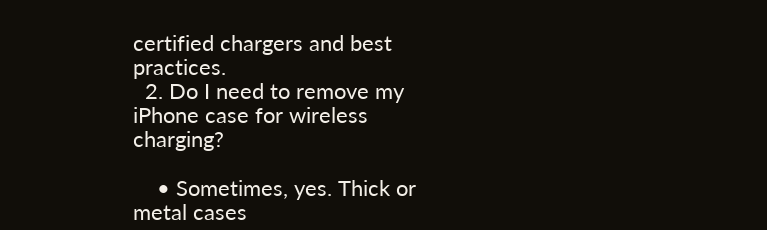certified chargers and best practices.
  2. Do I need to remove my iPhone case for wireless charging?

    • Sometimes, yes. Thick or metal cases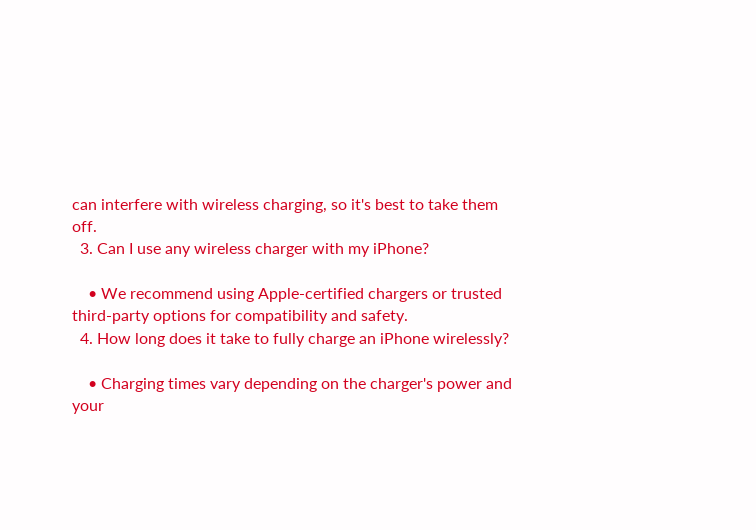can interfere with wireless charging, so it's best to take them off.
  3. Can I use any wireless charger with my iPhone?

    • We recommend using Apple-certified chargers or trusted third-party options for compatibility and safety.
  4. How long does it take to fully charge an iPhone wirelessly?

    • Charging times vary depending on the charger's power and your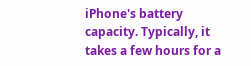iPhone's battery capacity. Typically, it takes a few hours for a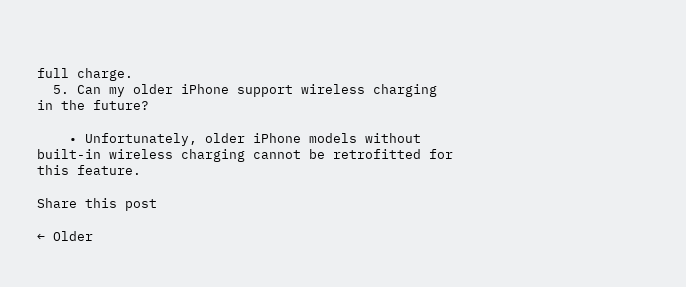full charge.
  5. Can my older iPhone support wireless charging in the future?

    • Unfortunately, older iPhone models without built-in wireless charging cannot be retrofitted for this feature.

Share this post

← Older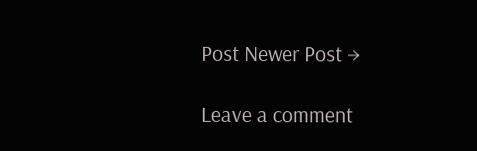Post Newer Post →

Leave a comment